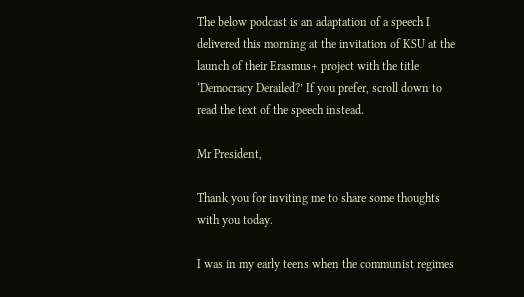The below podcast is an adaptation of a speech I delivered this morning at the invitation of KSU at the launch of their Erasmus+ project with the title ‘Democracy Derailed?’ If you prefer, scroll down to read the text of the speech instead.

Mr President,

Thank you for inviting me to share some thoughts with you today.

I was in my early teens when the communist regimes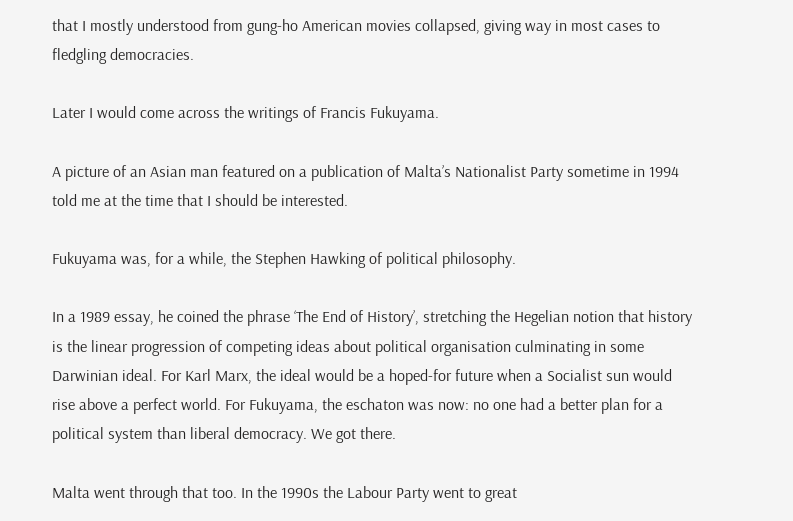that I mostly understood from gung-ho American movies collapsed, giving way in most cases to fledgling democracies.

Later I would come across the writings of Francis Fukuyama.

A picture of an Asian man featured on a publication of Malta’s Nationalist Party sometime in 1994 told me at the time that I should be interested.

Fukuyama was, for a while, the Stephen Hawking of political philosophy.

In a 1989 essay, he coined the phrase ‘The End of History’, stretching the Hegelian notion that history is the linear progression of competing ideas about political organisation culminating in some Darwinian ideal. For Karl Marx, the ideal would be a hoped-for future when a Socialist sun would rise above a perfect world. For Fukuyama, the eschaton was now: no one had a better plan for a political system than liberal democracy. We got there.

Malta went through that too. In the 1990s the Labour Party went to great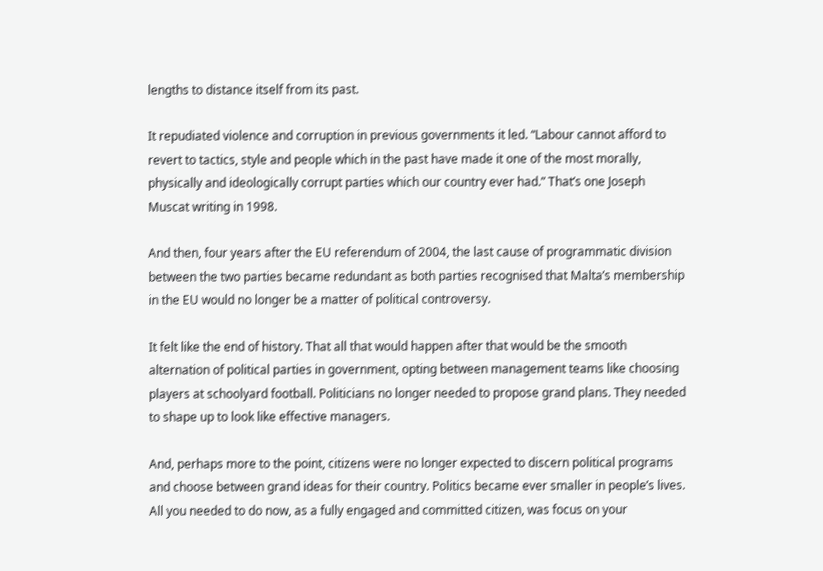lengths to distance itself from its past.

It repudiated violence and corruption in previous governments it led. “Labour cannot afford to revert to tactics, style and people which in the past have made it one of the most morally, physically and ideologically corrupt parties which our country ever had.” That’s one Joseph Muscat writing in 1998.

And then, four years after the EU referendum of 2004, the last cause of programmatic division between the two parties became redundant as both parties recognised that Malta’s membership in the EU would no longer be a matter of political controversy.

It felt like the end of history. That all that would happen after that would be the smooth alternation of political parties in government, opting between management teams like choosing players at schoolyard football. Politicians no longer needed to propose grand plans. They needed to shape up to look like effective managers.

And, perhaps more to the point, citizens were no longer expected to discern political programs and choose between grand ideas for their country. Politics became ever smaller in people’s lives. All you needed to do now, as a fully engaged and committed citizen, was focus on your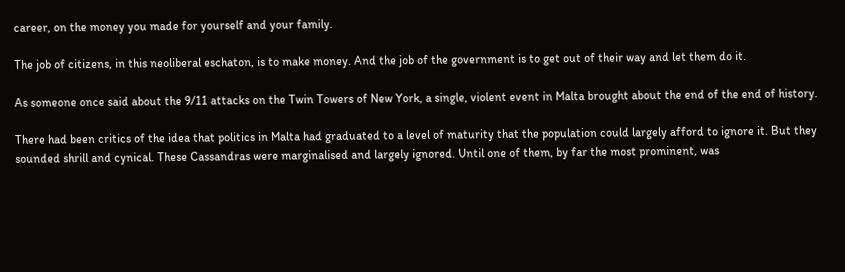career, on the money you made for yourself and your family.

The job of citizens, in this neoliberal eschaton, is to make money. And the job of the government is to get out of their way and let them do it.

As someone once said about the 9/11 attacks on the Twin Towers of New York, a single, violent event in Malta brought about the end of the end of history.

There had been critics of the idea that politics in Malta had graduated to a level of maturity that the population could largely afford to ignore it. But they sounded shrill and cynical. These Cassandras were marginalised and largely ignored. Until one of them, by far the most prominent, was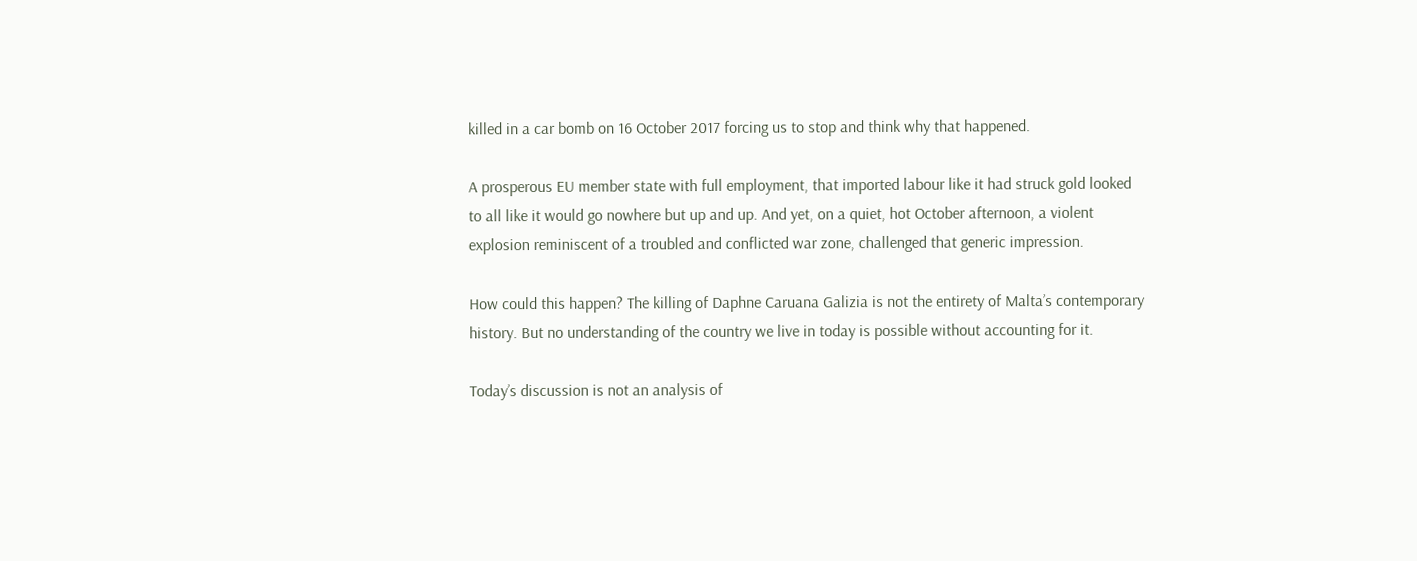killed in a car bomb on 16 October 2017 forcing us to stop and think why that happened.

A prosperous EU member state with full employment, that imported labour like it had struck gold looked to all like it would go nowhere but up and up. And yet, on a quiet, hot October afternoon, a violent explosion reminiscent of a troubled and conflicted war zone, challenged that generic impression.

How could this happen? The killing of Daphne Caruana Galizia is not the entirety of Malta’s contemporary history. But no understanding of the country we live in today is possible without accounting for it.

Today’s discussion is not an analysis of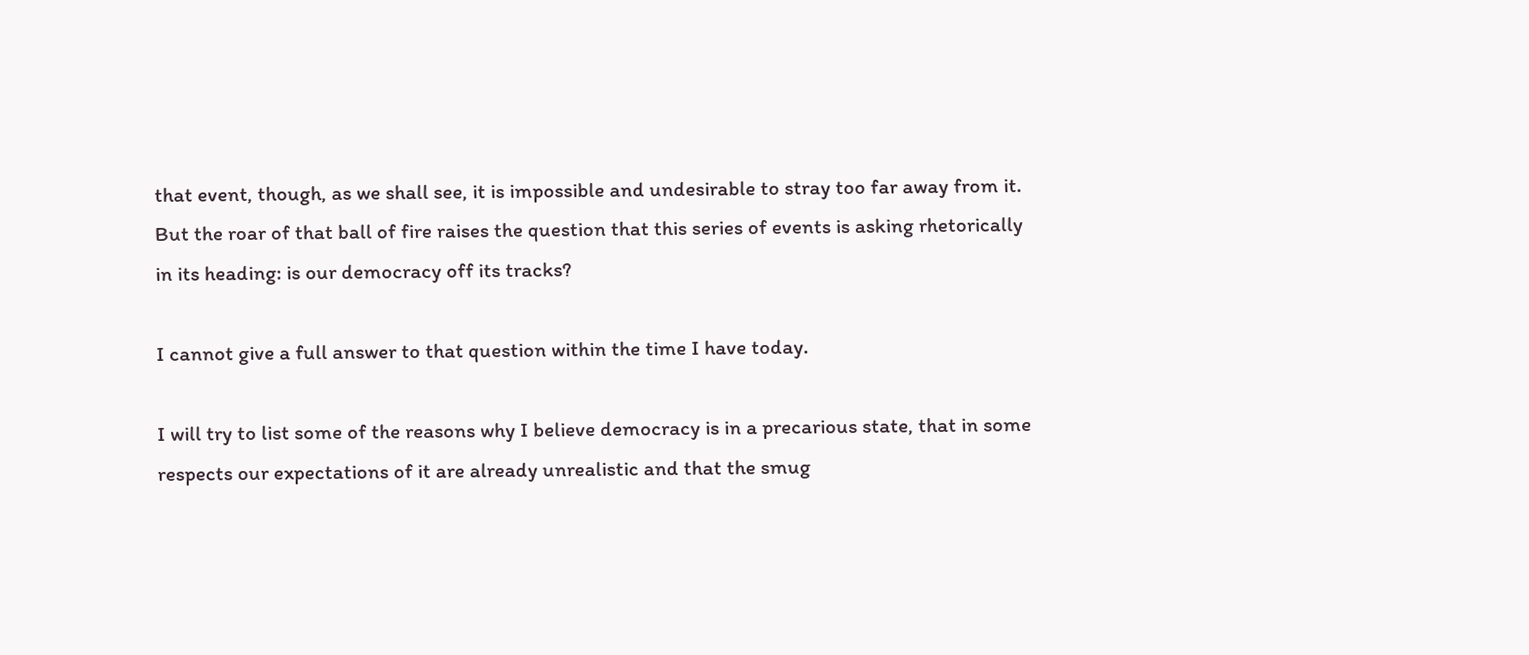that event, though, as we shall see, it is impossible and undesirable to stray too far away from it. But the roar of that ball of fire raises the question that this series of events is asking rhetorically in its heading: is our democracy off its tracks?

I cannot give a full answer to that question within the time I have today.

I will try to list some of the reasons why I believe democracy is in a precarious state, that in some respects our expectations of it are already unrealistic and that the smug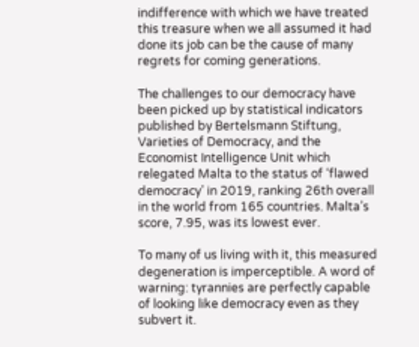indifference with which we have treated this treasure when we all assumed it had done its job can be the cause of many regrets for coming generations.

The challenges to our democracy have been picked up by statistical indicators published by Bertelsmann Stiftung, Varieties of Democracy, and the Economist Intelligence Unit which relegated Malta to the status of ‘flawed democracy’ in 2019, ranking 26th overall in the world from 165 countries. Malta’s score, 7.95, was its lowest ever.

To many of us living with it, this measured degeneration is imperceptible. A word of warning: tyrannies are perfectly capable of looking like democracy even as they subvert it.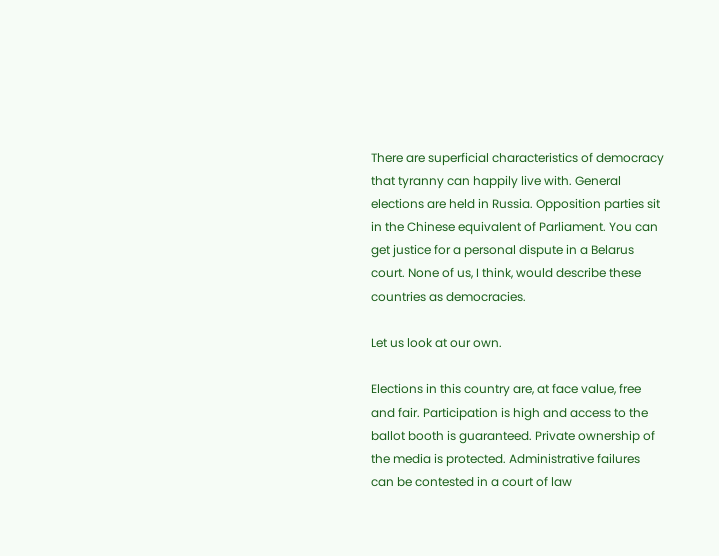There are superficial characteristics of democracy that tyranny can happily live with. General elections are held in Russia. Opposition parties sit in the Chinese equivalent of Parliament. You can get justice for a personal dispute in a Belarus court. None of us, I think, would describe these countries as democracies.

Let us look at our own.

Elections in this country are, at face value, free and fair. Participation is high and access to the ballot booth is guaranteed. Private ownership of the media is protected. Administrative failures can be contested in a court of law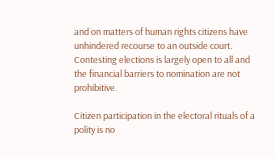and on matters of human rights citizens have unhindered recourse to an outside court. Contesting elections is largely open to all and the financial barriers to nomination are not prohibitive.

Citizen participation in the electoral rituals of a polity is no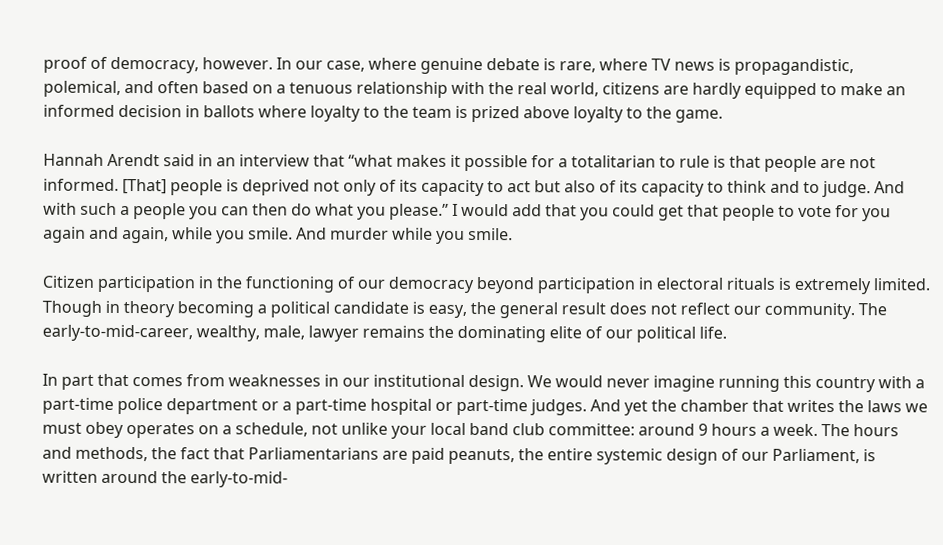proof of democracy, however. In our case, where genuine debate is rare, where TV news is propagandistic, polemical, and often based on a tenuous relationship with the real world, citizens are hardly equipped to make an informed decision in ballots where loyalty to the team is prized above loyalty to the game.

Hannah Arendt said in an interview that “what makes it possible for a totalitarian to rule is that people are not informed. [That] people is deprived not only of its capacity to act but also of its capacity to think and to judge. And with such a people you can then do what you please.” I would add that you could get that people to vote for you again and again, while you smile. And murder while you smile.

Citizen participation in the functioning of our democracy beyond participation in electoral rituals is extremely limited. Though in theory becoming a political candidate is easy, the general result does not reflect our community. The early-to-mid-career, wealthy, male, lawyer remains the dominating elite of our political life.

In part that comes from weaknesses in our institutional design. We would never imagine running this country with a part-time police department or a part-time hospital or part-time judges. And yet the chamber that writes the laws we must obey operates on a schedule, not unlike your local band club committee: around 9 hours a week. The hours and methods, the fact that Parliamentarians are paid peanuts, the entire systemic design of our Parliament, is written around the early-to-mid-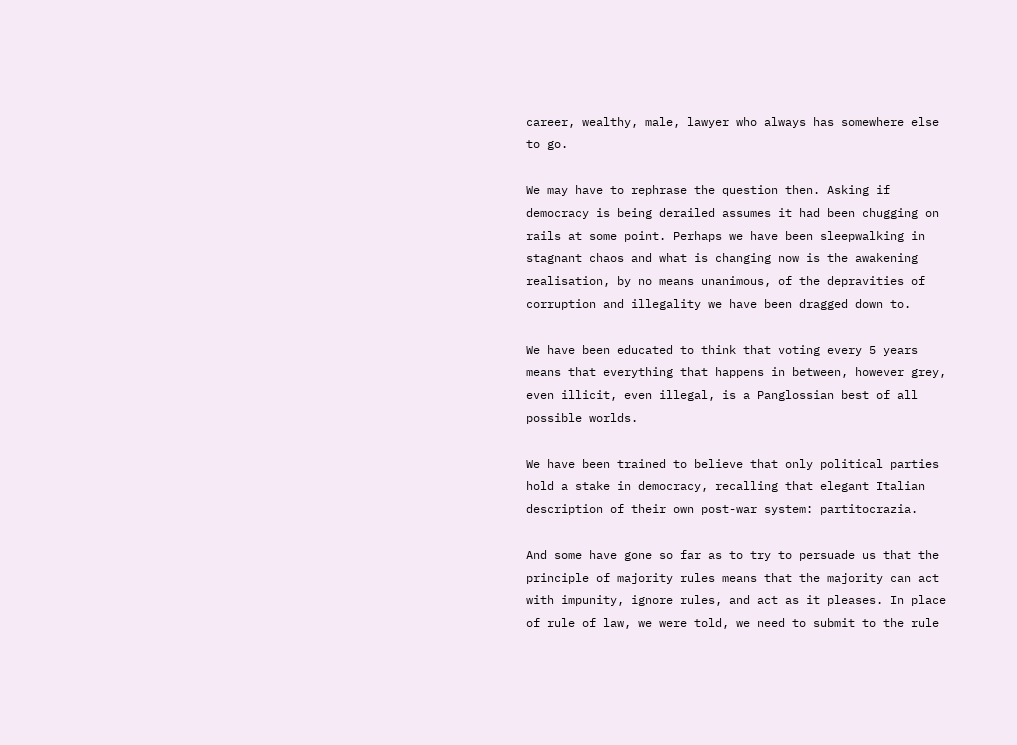career, wealthy, male, lawyer who always has somewhere else to go.

We may have to rephrase the question then. Asking if democracy is being derailed assumes it had been chugging on rails at some point. Perhaps we have been sleepwalking in stagnant chaos and what is changing now is the awakening realisation, by no means unanimous, of the depravities of corruption and illegality we have been dragged down to.

We have been educated to think that voting every 5 years means that everything that happens in between, however grey, even illicit, even illegal, is a Panglossian best of all possible worlds.

We have been trained to believe that only political parties hold a stake in democracy, recalling that elegant Italian description of their own post-war system: partitocrazia.

And some have gone so far as to try to persuade us that the principle of majority rules means that the majority can act with impunity, ignore rules, and act as it pleases. In place of rule of law, we were told, we need to submit to the rule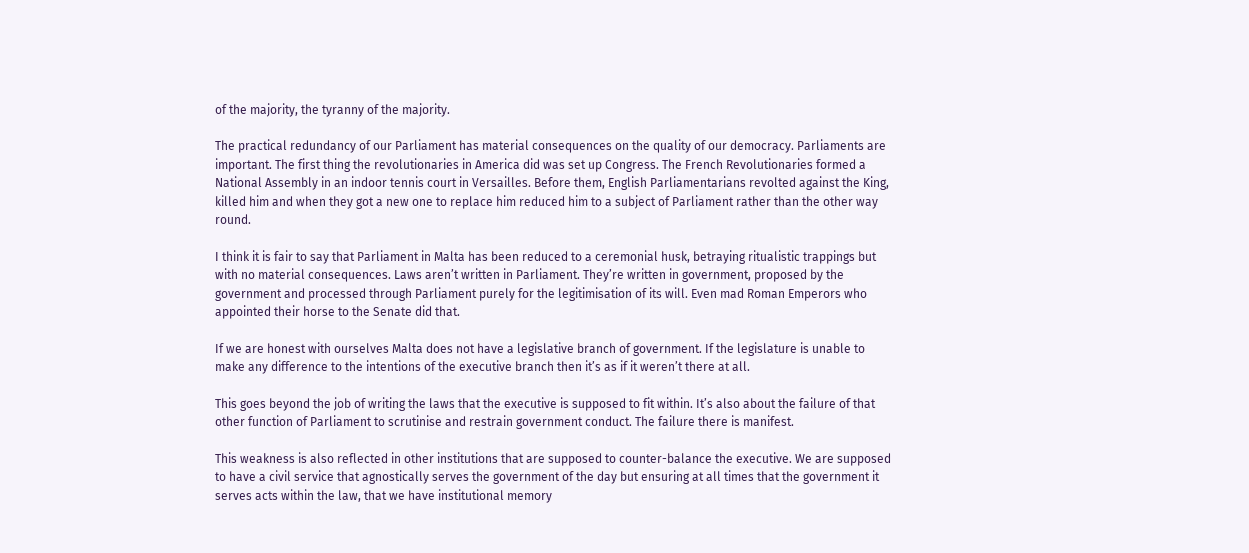of the majority, the tyranny of the majority.

The practical redundancy of our Parliament has material consequences on the quality of our democracy. Parliaments are important. The first thing the revolutionaries in America did was set up Congress. The French Revolutionaries formed a National Assembly in an indoor tennis court in Versailles. Before them, English Parliamentarians revolted against the King, killed him and when they got a new one to replace him reduced him to a subject of Parliament rather than the other way round.

I think it is fair to say that Parliament in Malta has been reduced to a ceremonial husk, betraying ritualistic trappings but with no material consequences. Laws aren’t written in Parliament. They’re written in government, proposed by the government and processed through Parliament purely for the legitimisation of its will. Even mad Roman Emperors who appointed their horse to the Senate did that.

If we are honest with ourselves Malta does not have a legislative branch of government. If the legislature is unable to make any difference to the intentions of the executive branch then it’s as if it weren’t there at all.

This goes beyond the job of writing the laws that the executive is supposed to fit within. It’s also about the failure of that other function of Parliament to scrutinise and restrain government conduct. The failure there is manifest.

This weakness is also reflected in other institutions that are supposed to counter-balance the executive. We are supposed to have a civil service that agnostically serves the government of the day but ensuring at all times that the government it serves acts within the law, that we have institutional memory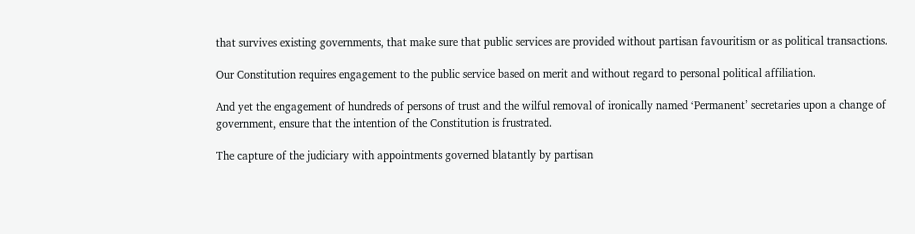that survives existing governments, that make sure that public services are provided without partisan favouritism or as political transactions.

Our Constitution requires engagement to the public service based on merit and without regard to personal political affiliation.

And yet the engagement of hundreds of persons of trust and the wilful removal of ironically named ‘Permanent’ secretaries upon a change of government, ensure that the intention of the Constitution is frustrated.

The capture of the judiciary with appointments governed blatantly by partisan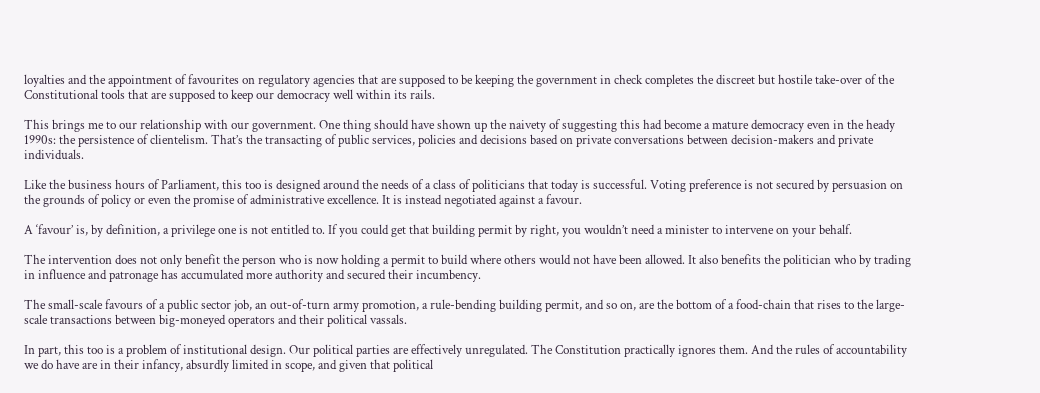loyalties and the appointment of favourites on regulatory agencies that are supposed to be keeping the government in check completes the discreet but hostile take-over of the Constitutional tools that are supposed to keep our democracy well within its rails.

This brings me to our relationship with our government. One thing should have shown up the naivety of suggesting this had become a mature democracy even in the heady 1990s: the persistence of clientelism. That’s the transacting of public services, policies and decisions based on private conversations between decision-makers and private individuals.

Like the business hours of Parliament, this too is designed around the needs of a class of politicians that today is successful. Voting preference is not secured by persuasion on the grounds of policy or even the promise of administrative excellence. It is instead negotiated against a favour.

A ‘favour’ is, by definition, a privilege one is not entitled to. If you could get that building permit by right, you wouldn’t need a minister to intervene on your behalf.

The intervention does not only benefit the person who is now holding a permit to build where others would not have been allowed. It also benefits the politician who by trading in influence and patronage has accumulated more authority and secured their incumbency.

The small-scale favours of a public sector job, an out-of-turn army promotion, a rule-bending building permit, and so on, are the bottom of a food-chain that rises to the large-scale transactions between big-moneyed operators and their political vassals.

In part, this too is a problem of institutional design. Our political parties are effectively unregulated. The Constitution practically ignores them. And the rules of accountability we do have are in their infancy, absurdly limited in scope, and given that political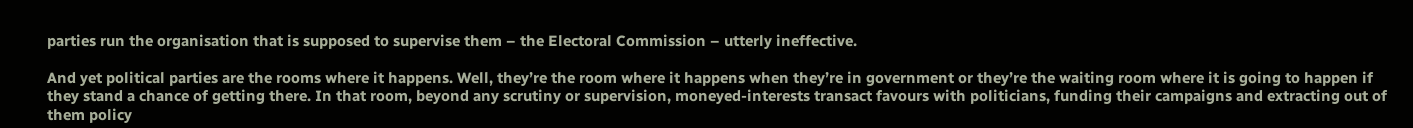parties run the organisation that is supposed to supervise them – the Electoral Commission – utterly ineffective.

And yet political parties are the rooms where it happens. Well, they’re the room where it happens when they’re in government or they’re the waiting room where it is going to happen if they stand a chance of getting there. In that room, beyond any scrutiny or supervision, moneyed-interests transact favours with politicians, funding their campaigns and extracting out of them policy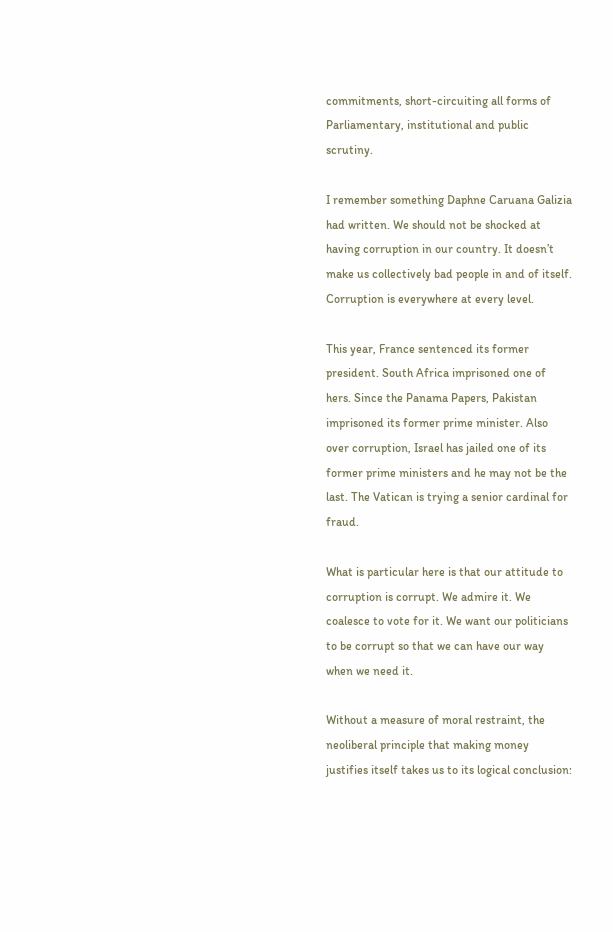commitments, short-circuiting all forms of Parliamentary, institutional and public scrutiny.

I remember something Daphne Caruana Galizia had written. We should not be shocked at having corruption in our country. It doesn’t make us collectively bad people in and of itself. Corruption is everywhere at every level.

This year, France sentenced its former president. South Africa imprisoned one of hers. Since the Panama Papers, Pakistan imprisoned its former prime minister. Also over corruption, Israel has jailed one of its former prime ministers and he may not be the last. The Vatican is trying a senior cardinal for fraud.

What is particular here is that our attitude to corruption is corrupt. We admire it. We coalesce to vote for it. We want our politicians to be corrupt so that we can have our way when we need it.

Without a measure of moral restraint, the neoliberal principle that making money justifies itself takes us to its logical conclusion: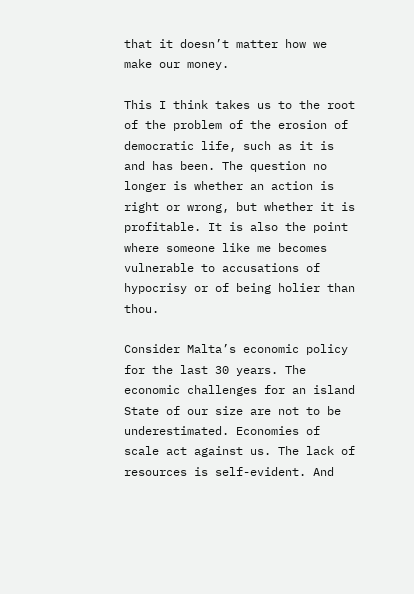that it doesn’t matter how we make our money.

This I think takes us to the root of the problem of the erosion of democratic life, such as it is and has been. The question no longer is whether an action is right or wrong, but whether it is profitable. It is also the point where someone like me becomes vulnerable to accusations of hypocrisy or of being holier than thou.

Consider Malta’s economic policy for the last 30 years. The economic challenges for an island State of our size are not to be underestimated. Economies of scale act against us. The lack of resources is self-evident. And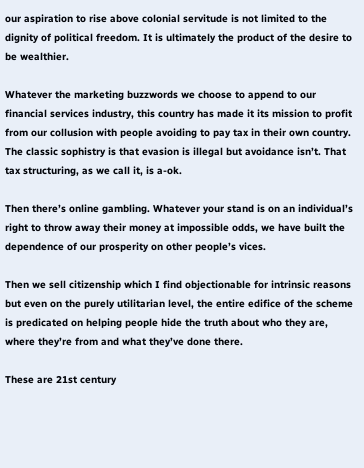our aspiration to rise above colonial servitude is not limited to the dignity of political freedom. It is ultimately the product of the desire to be wealthier.

Whatever the marketing buzzwords we choose to append to our financial services industry, this country has made it its mission to profit from our collusion with people avoiding to pay tax in their own country. The classic sophistry is that evasion is illegal but avoidance isn’t. That tax structuring, as we call it, is a-ok.

Then there’s online gambling. Whatever your stand is on an individual’s right to throw away their money at impossible odds, we have built the dependence of our prosperity on other people’s vices.

Then we sell citizenship which I find objectionable for intrinsic reasons but even on the purely utilitarian level, the entire edifice of the scheme is predicated on helping people hide the truth about who they are, where they’re from and what they’ve done there.

These are 21st century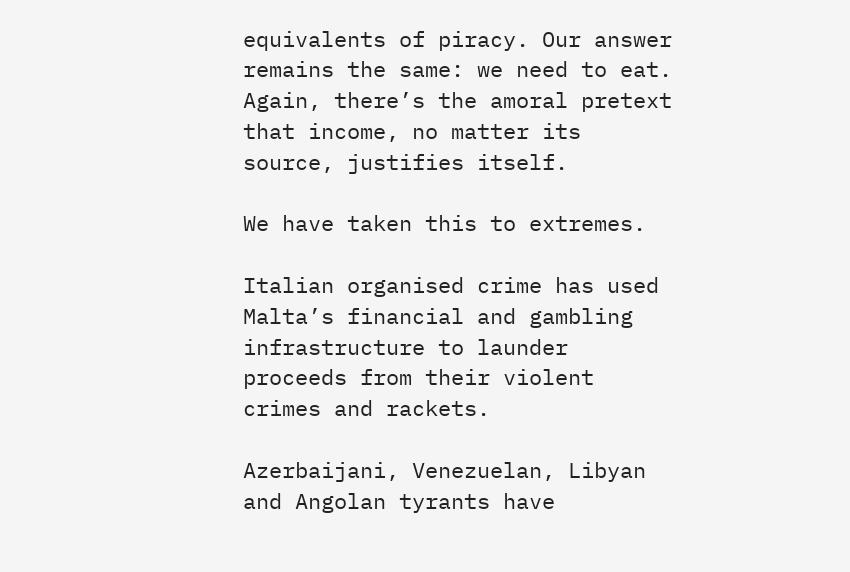equivalents of piracy. Our answer remains the same: we need to eat. Again, there’s the amoral pretext that income, no matter its source, justifies itself.

We have taken this to extremes.

Italian organised crime has used Malta’s financial and gambling infrastructure to launder proceeds from their violent crimes and rackets.

Azerbaijani, Venezuelan, Libyan and Angolan tyrants have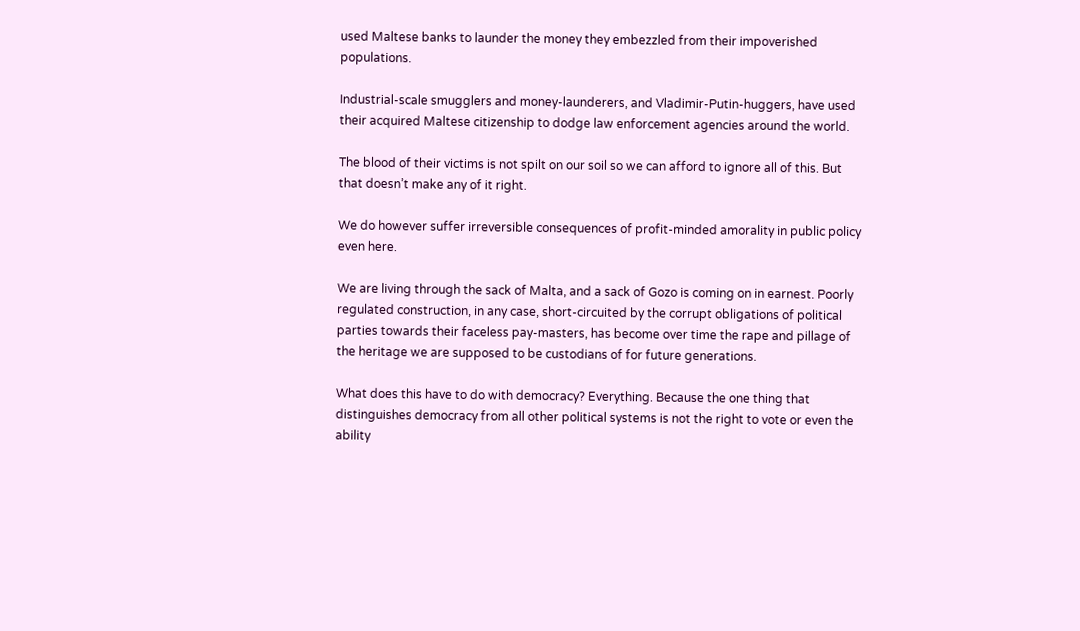used Maltese banks to launder the money they embezzled from their impoverished populations.

Industrial-scale smugglers and money-launderers, and Vladimir-Putin-huggers, have used their acquired Maltese citizenship to dodge law enforcement agencies around the world.

The blood of their victims is not spilt on our soil so we can afford to ignore all of this. But that doesn’t make any of it right.

We do however suffer irreversible consequences of profit-minded amorality in public policy even here.

We are living through the sack of Malta, and a sack of Gozo is coming on in earnest. Poorly regulated construction, in any case, short-circuited by the corrupt obligations of political parties towards their faceless pay-masters, has become over time the rape and pillage of the heritage we are supposed to be custodians of for future generations.

What does this have to do with democracy? Everything. Because the one thing that distinguishes democracy from all other political systems is not the right to vote or even the ability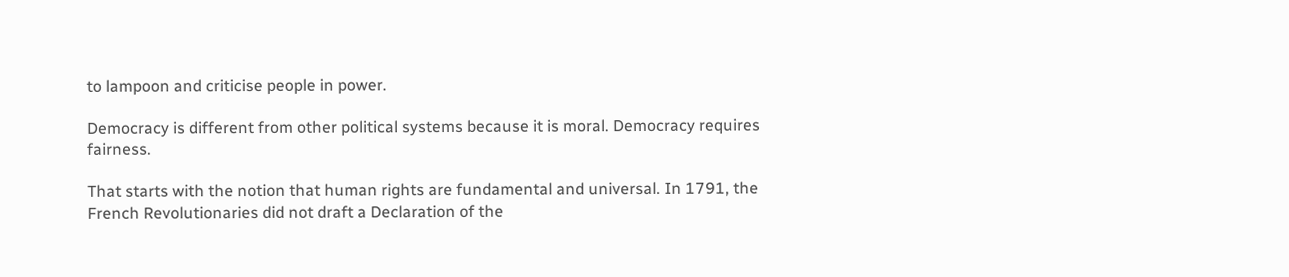to lampoon and criticise people in power.

Democracy is different from other political systems because it is moral. Democracy requires fairness.

That starts with the notion that human rights are fundamental and universal. In 1791, the French Revolutionaries did not draft a Declaration of the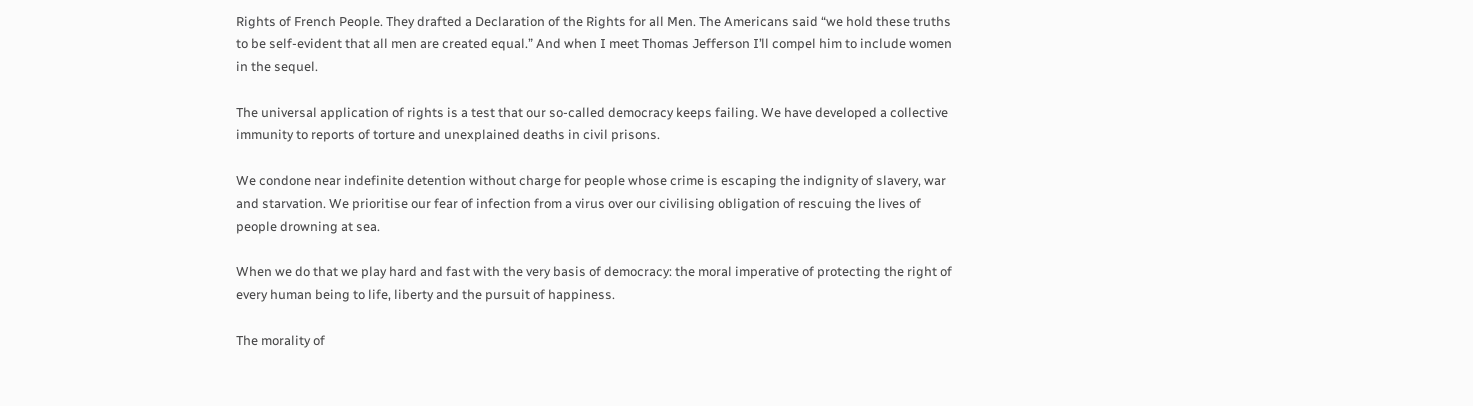Rights of French People. They drafted a Declaration of the Rights for all Men. The Americans said “we hold these truths to be self-evident that all men are created equal.” And when I meet Thomas Jefferson I’ll compel him to include women in the sequel.

The universal application of rights is a test that our so-called democracy keeps failing. We have developed a collective immunity to reports of torture and unexplained deaths in civil prisons.

We condone near indefinite detention without charge for people whose crime is escaping the indignity of slavery, war and starvation. We prioritise our fear of infection from a virus over our civilising obligation of rescuing the lives of people drowning at sea.

When we do that we play hard and fast with the very basis of democracy: the moral imperative of protecting the right of every human being to life, liberty and the pursuit of happiness.

The morality of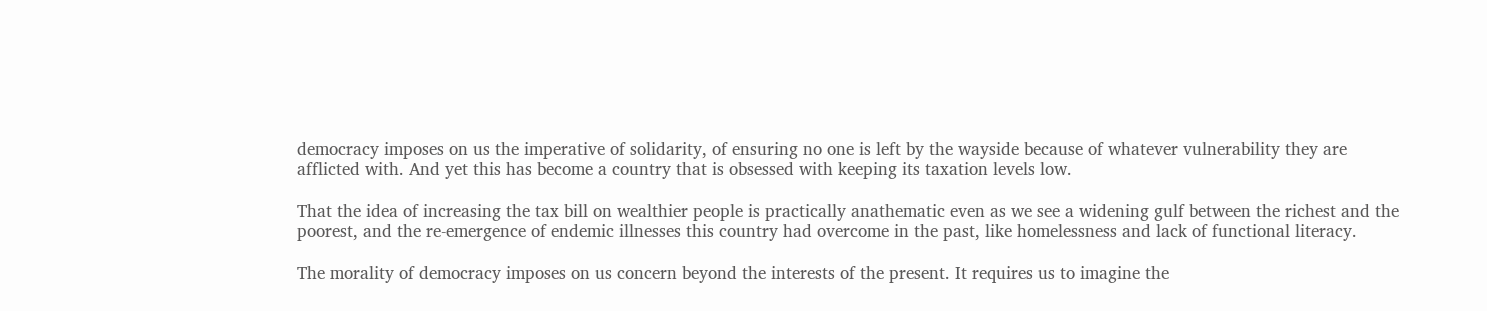democracy imposes on us the imperative of solidarity, of ensuring no one is left by the wayside because of whatever vulnerability they are afflicted with. And yet this has become a country that is obsessed with keeping its taxation levels low.

That the idea of increasing the tax bill on wealthier people is practically anathematic even as we see a widening gulf between the richest and the poorest, and the re-emergence of endemic illnesses this country had overcome in the past, like homelessness and lack of functional literacy.

The morality of democracy imposes on us concern beyond the interests of the present. It requires us to imagine the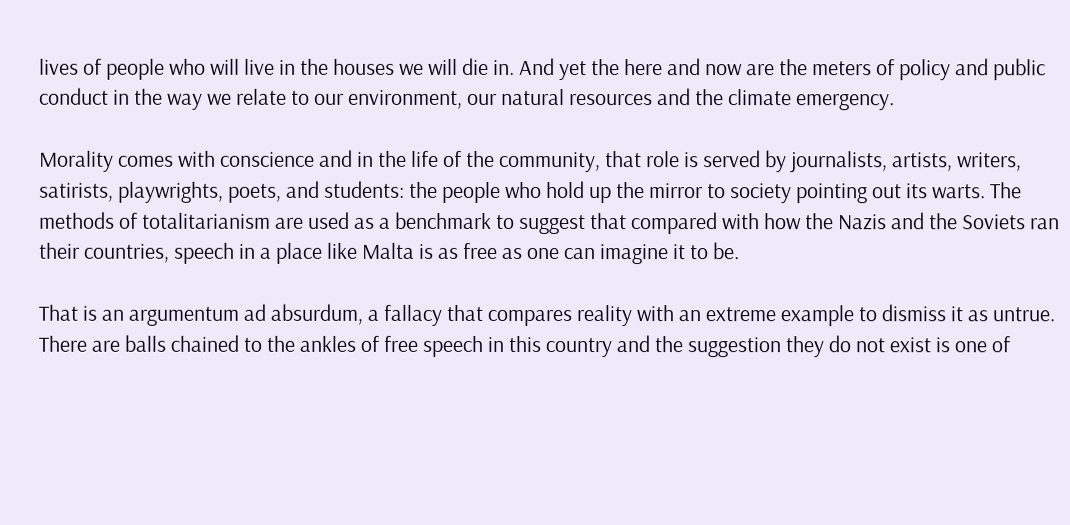lives of people who will live in the houses we will die in. And yet the here and now are the meters of policy and public conduct in the way we relate to our environment, our natural resources and the climate emergency.

Morality comes with conscience and in the life of the community, that role is served by journalists, artists, writers, satirists, playwrights, poets, and students: the people who hold up the mirror to society pointing out its warts. The methods of totalitarianism are used as a benchmark to suggest that compared with how the Nazis and the Soviets ran their countries, speech in a place like Malta is as free as one can imagine it to be.

That is an argumentum ad absurdum, a fallacy that compares reality with an extreme example to dismiss it as untrue. There are balls chained to the ankles of free speech in this country and the suggestion they do not exist is one of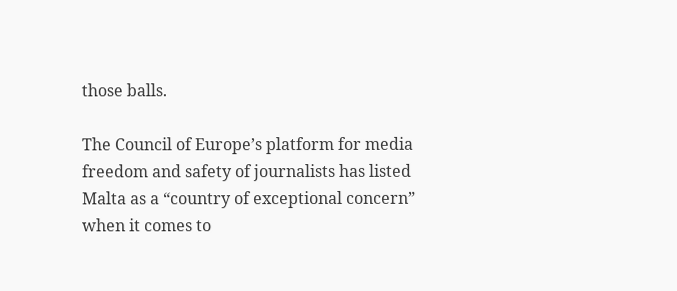those balls.

The Council of Europe’s platform for media freedom and safety of journalists has listed Malta as a “country of exceptional concern” when it comes to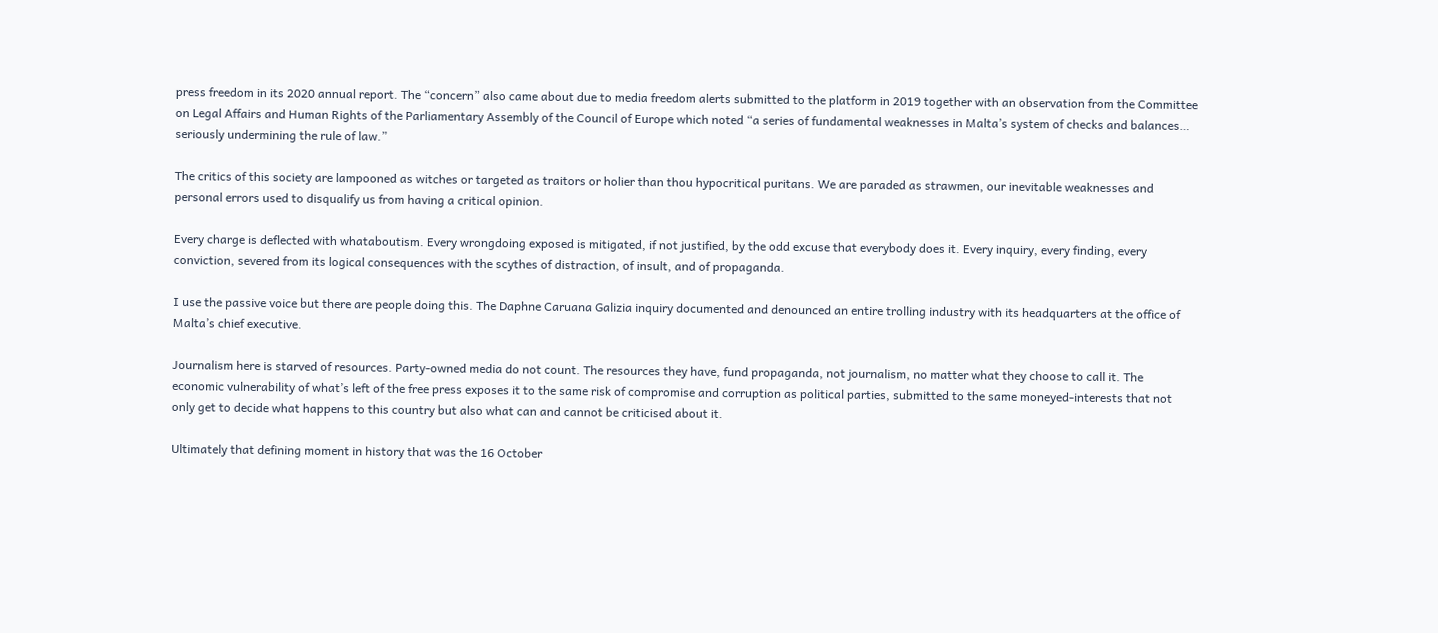press freedom in its 2020 annual report. The “concern” also came about due to media freedom alerts submitted to the platform in 2019 together with an observation from the Committee on Legal Affairs and Human Rights of the Parliamentary Assembly of the Council of Europe which noted “a series of fundamental weaknesses in Malta’s system of checks and balances… seriously undermining the rule of law.”

The critics of this society are lampooned as witches or targeted as traitors or holier than thou hypocritical puritans. We are paraded as strawmen, our inevitable weaknesses and personal errors used to disqualify us from having a critical opinion.

Every charge is deflected with whataboutism. Every wrongdoing exposed is mitigated, if not justified, by the odd excuse that everybody does it. Every inquiry, every finding, every conviction, severed from its logical consequences with the scythes of distraction, of insult, and of propaganda.

I use the passive voice but there are people doing this. The Daphne Caruana Galizia inquiry documented and denounced an entire trolling industry with its headquarters at the office of Malta’s chief executive.

Journalism here is starved of resources. Party-owned media do not count. The resources they have, fund propaganda, not journalism, no matter what they choose to call it. The economic vulnerability of what’s left of the free press exposes it to the same risk of compromise and corruption as political parties, submitted to the same moneyed-interests that not only get to decide what happens to this country but also what can and cannot be criticised about it.

Ultimately that defining moment in history that was the 16 October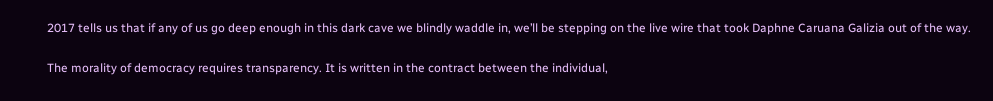2017 tells us that if any of us go deep enough in this dark cave we blindly waddle in, we’ll be stepping on the live wire that took Daphne Caruana Galizia out of the way.

The morality of democracy requires transparency. It is written in the contract between the individual,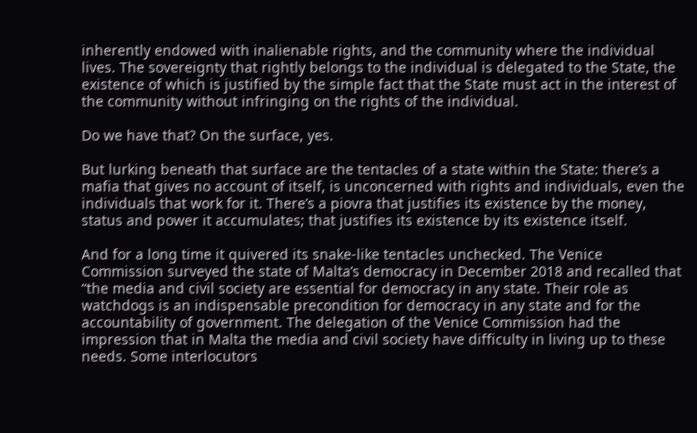inherently endowed with inalienable rights, and the community where the individual lives. The sovereignty that rightly belongs to the individual is delegated to the State, the existence of which is justified by the simple fact that the State must act in the interest of the community without infringing on the rights of the individual.

Do we have that? On the surface, yes.

But lurking beneath that surface are the tentacles of a state within the State: there’s a mafia that gives no account of itself, is unconcerned with rights and individuals, even the individuals that work for it. There’s a piovra that justifies its existence by the money, status and power it accumulates; that justifies its existence by its existence itself.

And for a long time it quivered its snake-like tentacles unchecked. The Venice Commission surveyed the state of Malta’s democracy in December 2018 and recalled that “the media and civil society are essential for democracy in any state. Their role as watchdogs is an indispensable precondition for democracy in any state and for the accountability of government. The delegation of the Venice Commission had the impression that in Malta the media and civil society have difficulty in living up to these needs. Some interlocutors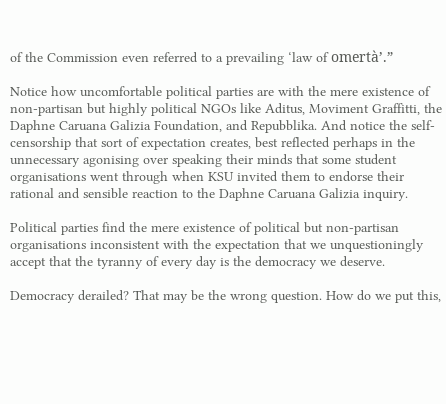of the Commission even referred to a prevailing ‘law of omertà’.”

Notice how uncomfortable political parties are with the mere existence of non-partisan but highly political NGOs like Aditus, Moviment Graffitti, the Daphne Caruana Galizia Foundation, and Repubblika. And notice the self-censorship that sort of expectation creates, best reflected perhaps in the unnecessary agonising over speaking their minds that some student organisations went through when KSU invited them to endorse their rational and sensible reaction to the Daphne Caruana Galizia inquiry.

Political parties find the mere existence of political but non-partisan organisations inconsistent with the expectation that we unquestioningly accept that the tyranny of every day is the democracy we deserve.

Democracy derailed? That may be the wrong question. How do we put this,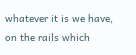whatever it is we have, on the rails which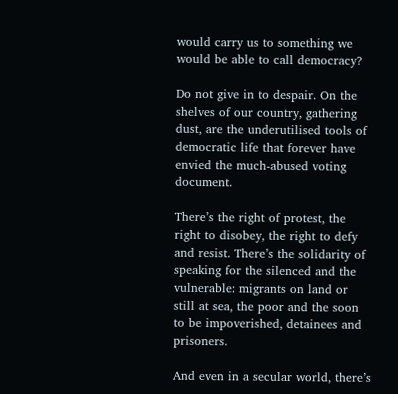would carry us to something we would be able to call democracy?

Do not give in to despair. On the shelves of our country, gathering dust, are the underutilised tools of democratic life that forever have envied the much-abused voting document.

There’s the right of protest, the right to disobey, the right to defy and resist. There’s the solidarity of speaking for the silenced and the vulnerable: migrants on land or still at sea, the poor and the soon to be impoverished, detainees and prisoners.

And even in a secular world, there’s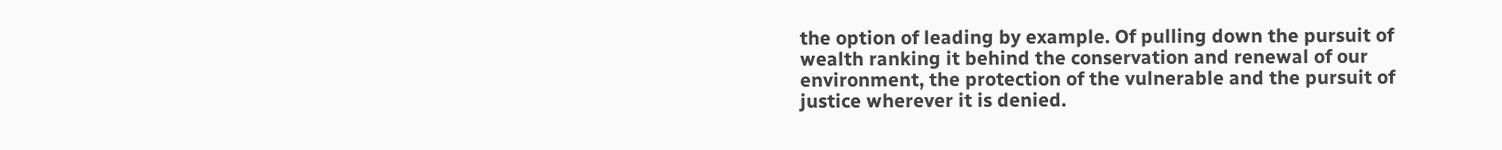the option of leading by example. Of pulling down the pursuit of wealth ranking it behind the conservation and renewal of our environment, the protection of the vulnerable and the pursuit of justice wherever it is denied.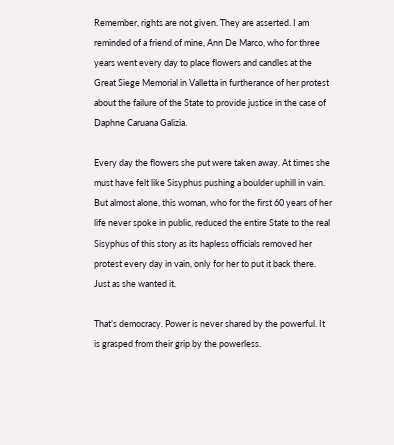Remember, rights are not given. They are asserted. I am reminded of a friend of mine, Ann De Marco, who for three years went every day to place flowers and candles at the Great Siege Memorial in Valletta in furtherance of her protest about the failure of the State to provide justice in the case of Daphne Caruana Galizia.

Every day the flowers she put were taken away. At times she must have felt like Sisyphus pushing a boulder uphill in vain. But almost alone, this woman, who for the first 60 years of her life never spoke in public, reduced the entire State to the real Sisyphus of this story as its hapless officials removed her protest every day in vain, only for her to put it back there. Just as she wanted it.

That’s democracy. Power is never shared by the powerful. It is grasped from their grip by the powerless.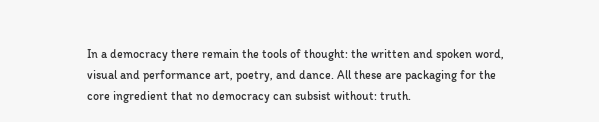In a democracy there remain the tools of thought: the written and spoken word, visual and performance art, poetry, and dance. All these are packaging for the core ingredient that no democracy can subsist without: truth.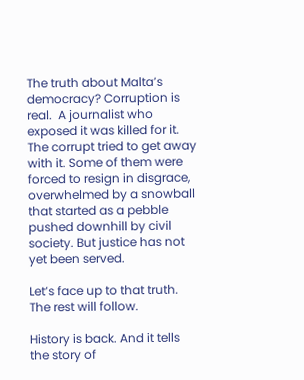The truth about Malta’s democracy? Corruption is real.  A journalist who exposed it was killed for it. The corrupt tried to get away with it. Some of them were forced to resign in disgrace, overwhelmed by a snowball that started as a pebble pushed downhill by civil society. But justice has not yet been served.

Let’s face up to that truth. The rest will follow.

History is back. And it tells the story of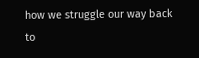how we struggle our way back to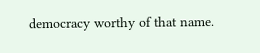democracy worthy of that name.